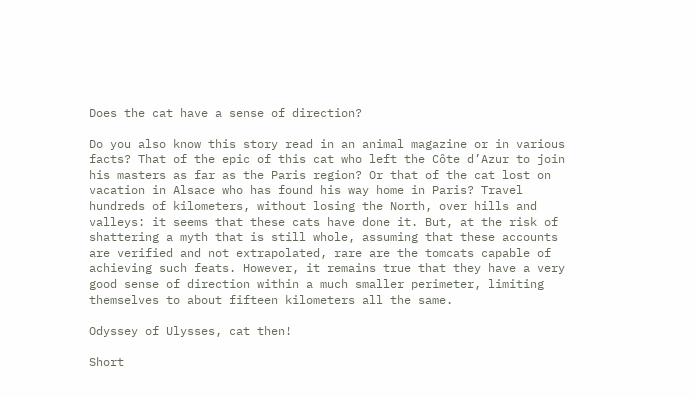Does the cat have a sense of direction?

Do you also know this story read in an animal magazine or in various facts? That of the epic of this cat who left the Côte d’Azur to join his masters as far as the Paris region? Or that of the cat lost on vacation in Alsace who has found his way home in Paris? Travel hundreds of kilometers, without losing the North, over hills and valleys: it seems that these cats have done it. But, at the risk of shattering a myth that is still whole, assuming that these accounts are verified and not extrapolated, rare are the tomcats capable of achieving such feats. However, it remains true that they have a very good sense of direction within a much smaller perimeter, limiting themselves to about fifteen kilometers all the same.

Odyssey of Ulysses, cat then!

Short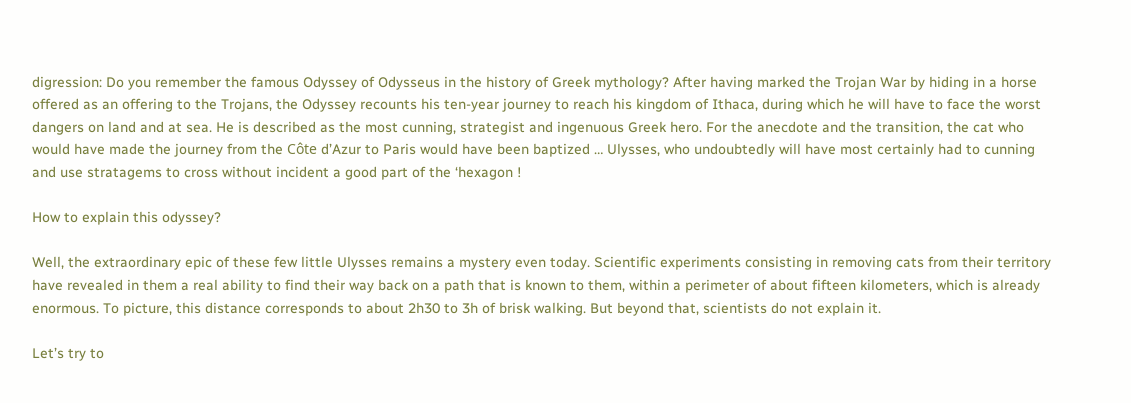digression: Do you remember the famous Odyssey of Odysseus in the history of Greek mythology? After having marked the Trojan War by hiding in a horse offered as an offering to the Trojans, the Odyssey recounts his ten-year journey to reach his kingdom of Ithaca, during which he will have to face the worst dangers on land and at sea. He is described as the most cunning, strategist and ingenuous Greek hero. For the anecdote and the transition, the cat who would have made the journey from the Côte d’Azur to Paris would have been baptized … Ulysses, who undoubtedly will have most certainly had to cunning and use stratagems to cross without incident a good part of the ‘hexagon !

How to explain this odyssey?

Well, the extraordinary epic of these few little Ulysses remains a mystery even today. Scientific experiments consisting in removing cats from their territory have revealed in them a real ability to find their way back on a path that is known to them, within a perimeter of about fifteen kilometers, which is already enormous. To picture, this distance corresponds to about 2h30 to 3h of brisk walking. But beyond that, scientists do not explain it.

Let’s try to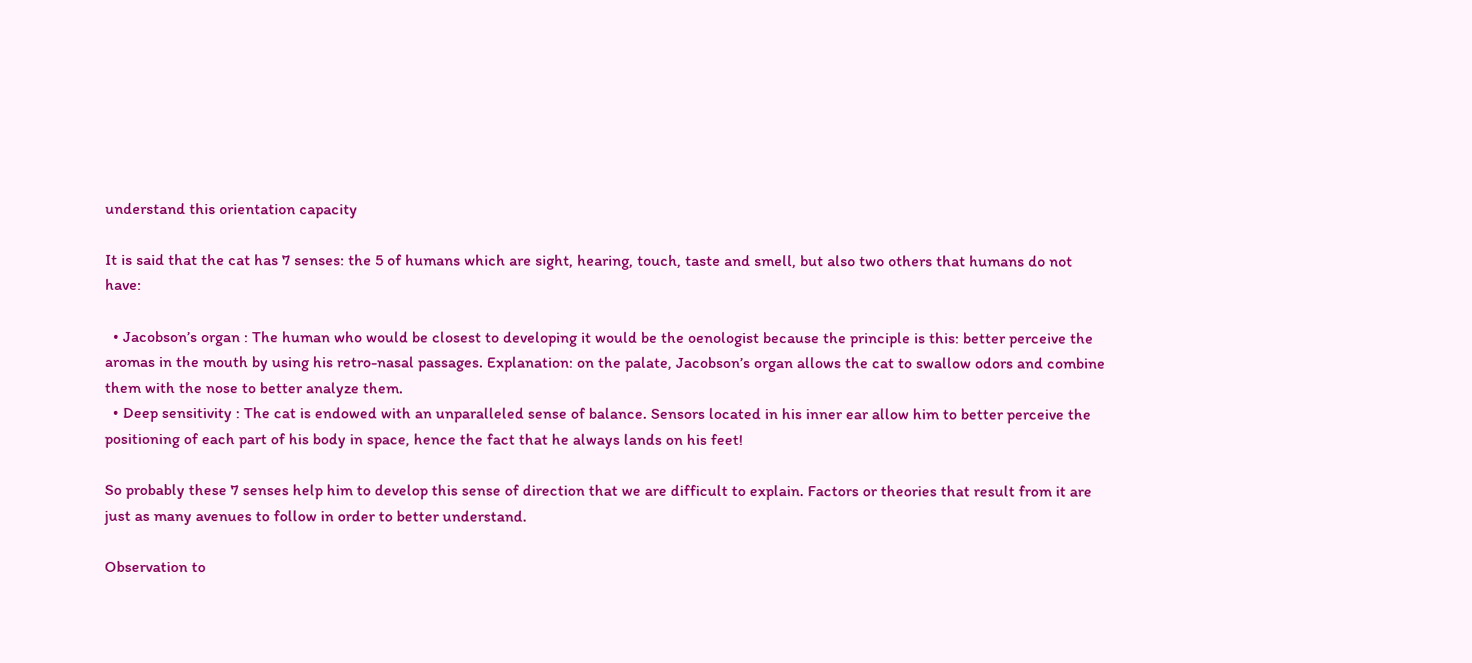understand this orientation capacity

It is said that the cat has 7 senses: the 5 of humans which are sight, hearing, touch, taste and smell, but also two others that humans do not have:

  • Jacobson’s organ : The human who would be closest to developing it would be the oenologist because the principle is this: better perceive the aromas in the mouth by using his retro-nasal passages. Explanation: on the palate, Jacobson’s organ allows the cat to swallow odors and combine them with the nose to better analyze them.
  • Deep sensitivity : The cat is endowed with an unparalleled sense of balance. Sensors located in his inner ear allow him to better perceive the positioning of each part of his body in space, hence the fact that he always lands on his feet!

So probably these 7 senses help him to develop this sense of direction that we are difficult to explain. Factors or theories that result from it are just as many avenues to follow in order to better understand.

Observation to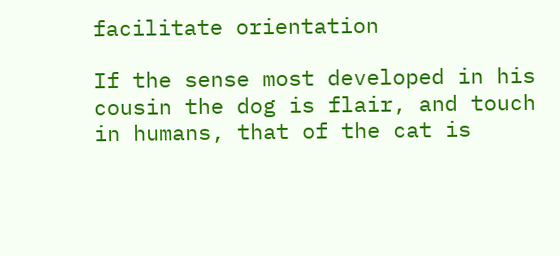facilitate orientation

If the sense most developed in his cousin the dog is flair, and touch in humans, that of the cat is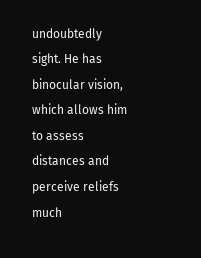undoubtedly sight. He has binocular vision, which allows him to assess distances and perceive reliefs much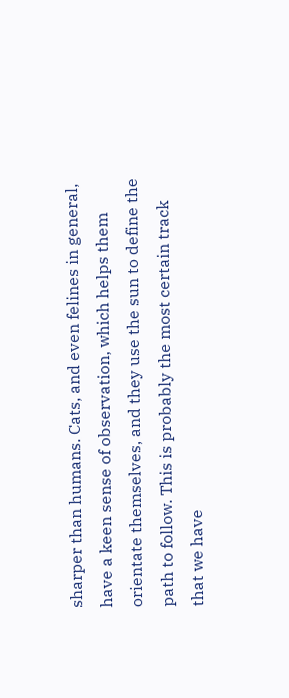sharper than humans. Cats, and even felines in general, have a keen sense of observation, which helps them orientate themselves, and they use the sun to define the path to follow. This is probably the most certain track that we have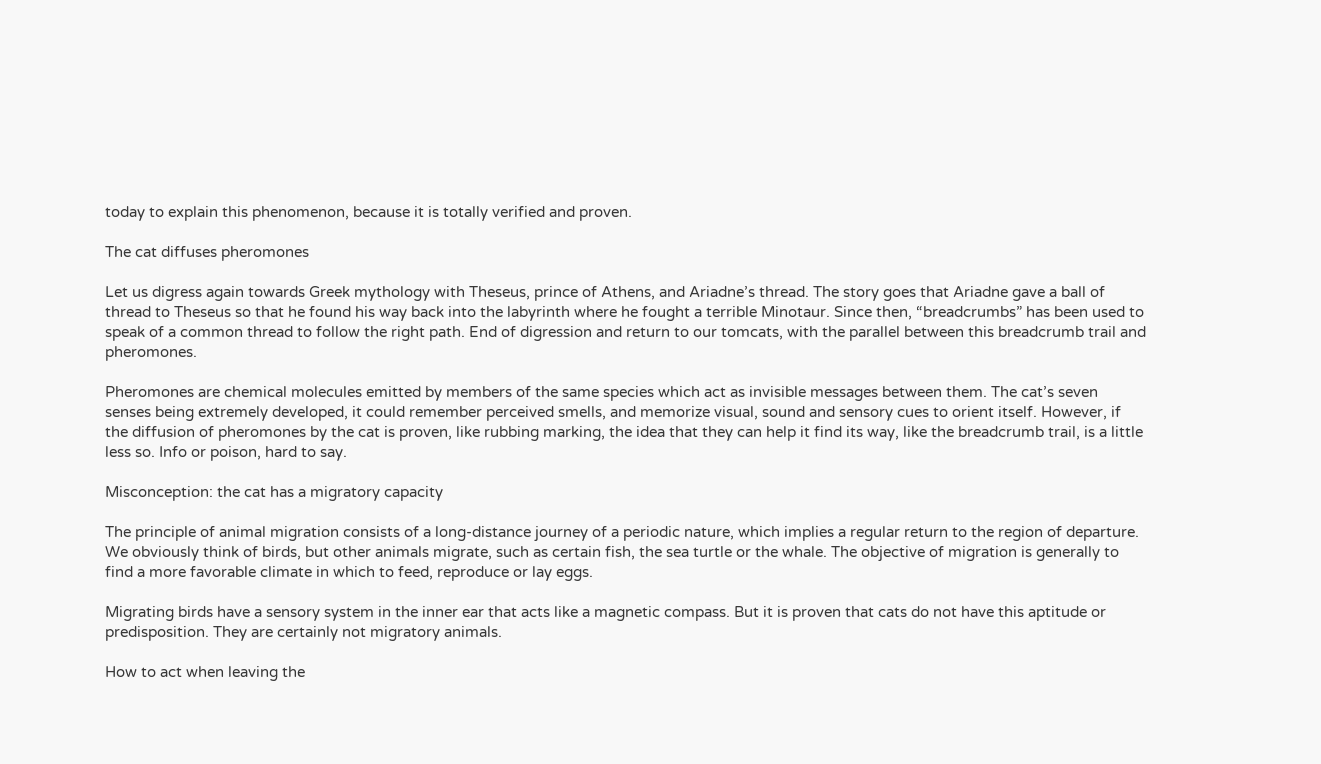today to explain this phenomenon, because it is totally verified and proven.

The cat diffuses pheromones

Let us digress again towards Greek mythology with Theseus, prince of Athens, and Ariadne’s thread. The story goes that Ariadne gave a ball of thread to Theseus so that he found his way back into the labyrinth where he fought a terrible Minotaur. Since then, “breadcrumbs” has been used to speak of a common thread to follow the right path. End of digression and return to our tomcats, with the parallel between this breadcrumb trail and pheromones.

Pheromones are chemical molecules emitted by members of the same species which act as invisible messages between them. The cat’s seven senses being extremely developed, it could remember perceived smells, and memorize visual, sound and sensory cues to orient itself. However, if the diffusion of pheromones by the cat is proven, like rubbing marking, the idea that they can help it find its way, like the breadcrumb trail, is a little less so. Info or poison, hard to say.

Misconception: the cat has a migratory capacity

The principle of animal migration consists of a long-distance journey of a periodic nature, which implies a regular return to the region of departure. We obviously think of birds, but other animals migrate, such as certain fish, the sea turtle or the whale. The objective of migration is generally to find a more favorable climate in which to feed, reproduce or lay eggs.

Migrating birds have a sensory system in the inner ear that acts like a magnetic compass. But it is proven that cats do not have this aptitude or predisposition. They are certainly not migratory animals.

How to act when leaving the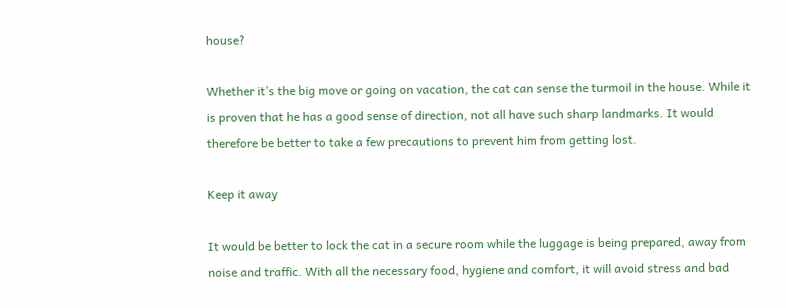house?

Whether it’s the big move or going on vacation, the cat can sense the turmoil in the house. While it is proven that he has a good sense of direction, not all have such sharp landmarks. It would therefore be better to take a few precautions to prevent him from getting lost.

Keep it away

It would be better to lock the cat in a secure room while the luggage is being prepared, away from noise and traffic. With all the necessary food, hygiene and comfort, it will avoid stress and bad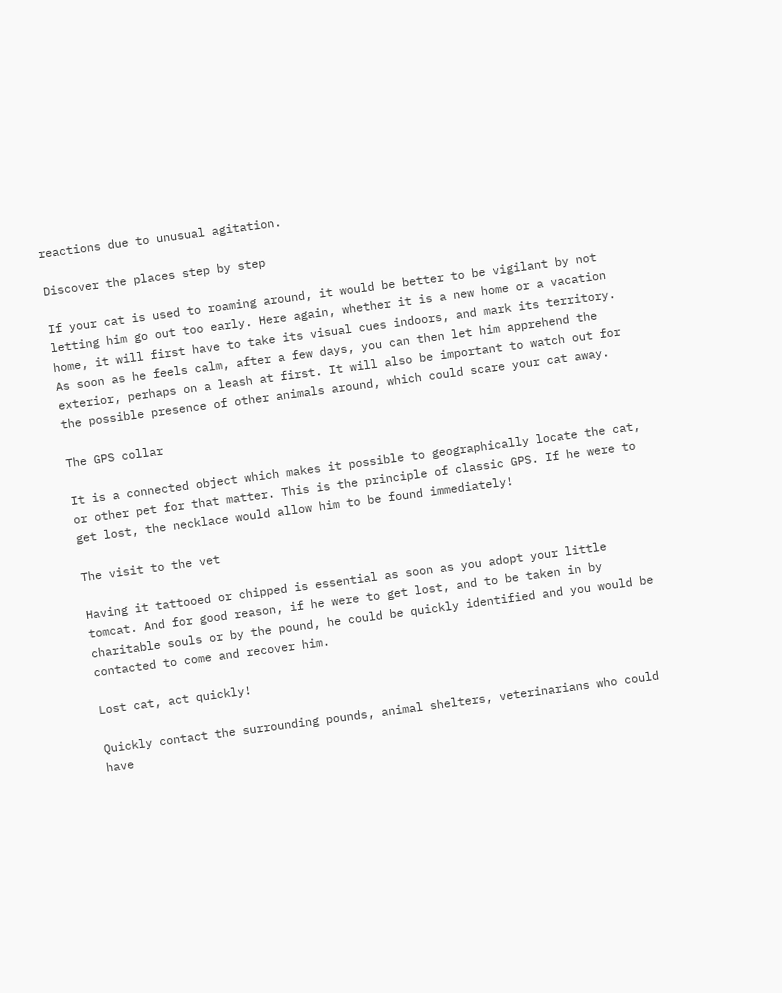reactions due to unusual agitation.

Discover the places step by step

If your cat is used to roaming around, it would be better to be vigilant by not letting him go out too early. Here again, whether it is a new home or a vacation home, it will first have to take its visual cues indoors, and mark its territory. As soon as he feels calm, after a few days, you can then let him apprehend the exterior, perhaps on a leash at first. It will also be important to watch out for the possible presence of other animals around, which could scare your cat away.

The GPS collar

It is a connected object which makes it possible to geographically locate the cat, or other pet for that matter. This is the principle of classic GPS. If he were to get lost, the necklace would allow him to be found immediately!

The visit to the vet

Having it tattooed or chipped is essential as soon as you adopt your little tomcat. And for good reason, if he were to get lost, and to be taken in by charitable souls or by the pound, he could be quickly identified and you would be contacted to come and recover him.

Lost cat, act quickly!

Quickly contact the surrounding pounds, animal shelters, veterinarians who could have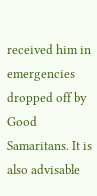received him in emergencies dropped off by Good Samaritans. It is also advisable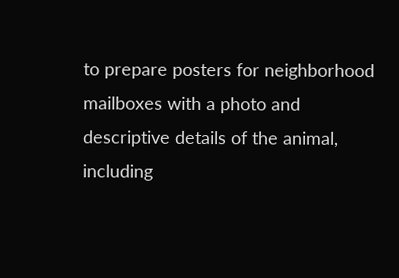to prepare posters for neighborhood mailboxes with a photo and descriptive details of the animal, including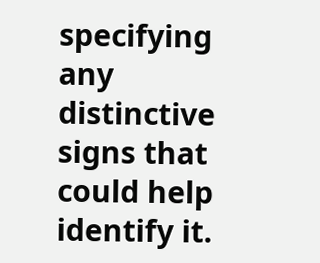specifying any distinctive signs that could help identify it.